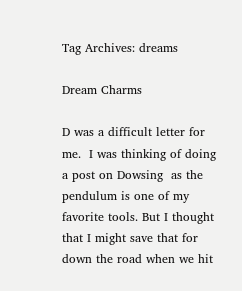Tag Archives: dreams

Dream Charms

D was a difficult letter for me.  I was thinking of doing a post on Dowsing  as the pendulum is one of my favorite tools. But I thought that I might save that for down the road when we hit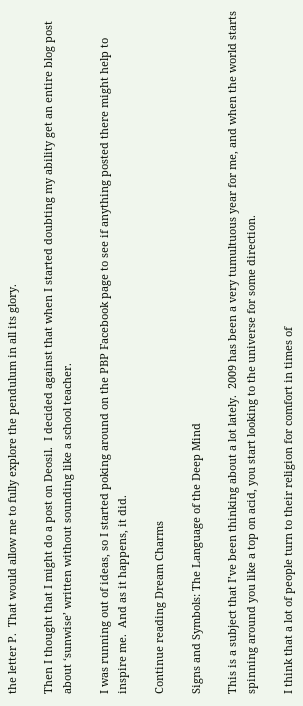the letter P.  That would allow me to fully explore the pendulum in all its glory.

Then I thought that I might do a post on Deosil.  I decided against that when I started doubting my ability get an entire blog post about ‘sunwise’ written without sounding like a school teacher.

I was running out of ideas, so I started poking around on the PBP Facebook page to see if anything posted there might help to inspire me.  And as it happens, it did.

Continue reading Dream Charms

Signs and Symbols: The Language of the Deep Mind

This is a subject that I’ve been thinking about a lot lately.  2009 has been a very tumultuous year for me, and when the world starts spinning around you like a top on acid, you start looking to the universe for some direction.

I think that a lot of people turn to their religion for comfort in times of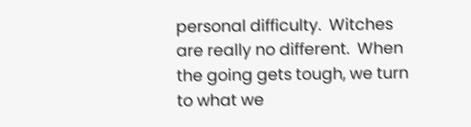personal difficulty.  Witches are really no different.  When the going gets tough, we turn to what we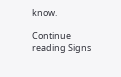know.

Continue reading Signs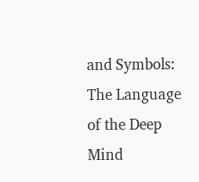and Symbols: The Language of the Deep Mind